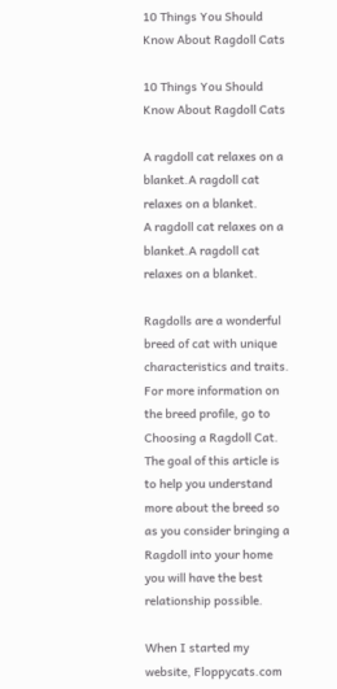10 Things You Should Know About Ragdoll Cats

10 Things You Should Know About Ragdoll Cats

A ragdoll cat relaxes on a blanket.A ragdoll cat relaxes on a blanket.
A ragdoll cat relaxes on a blanket.A ragdoll cat relaxes on a blanket.

Ragdolls are a wonderful breed of cat with unique characteristics and traits. For more information on the breed profile, go to Choosing a Ragdoll Cat. The goal of this article is to help you understand more about the breed so as you consider bringing a Ragdoll into your home you will have the best relationship possible.

When I started my website, Floppycats.com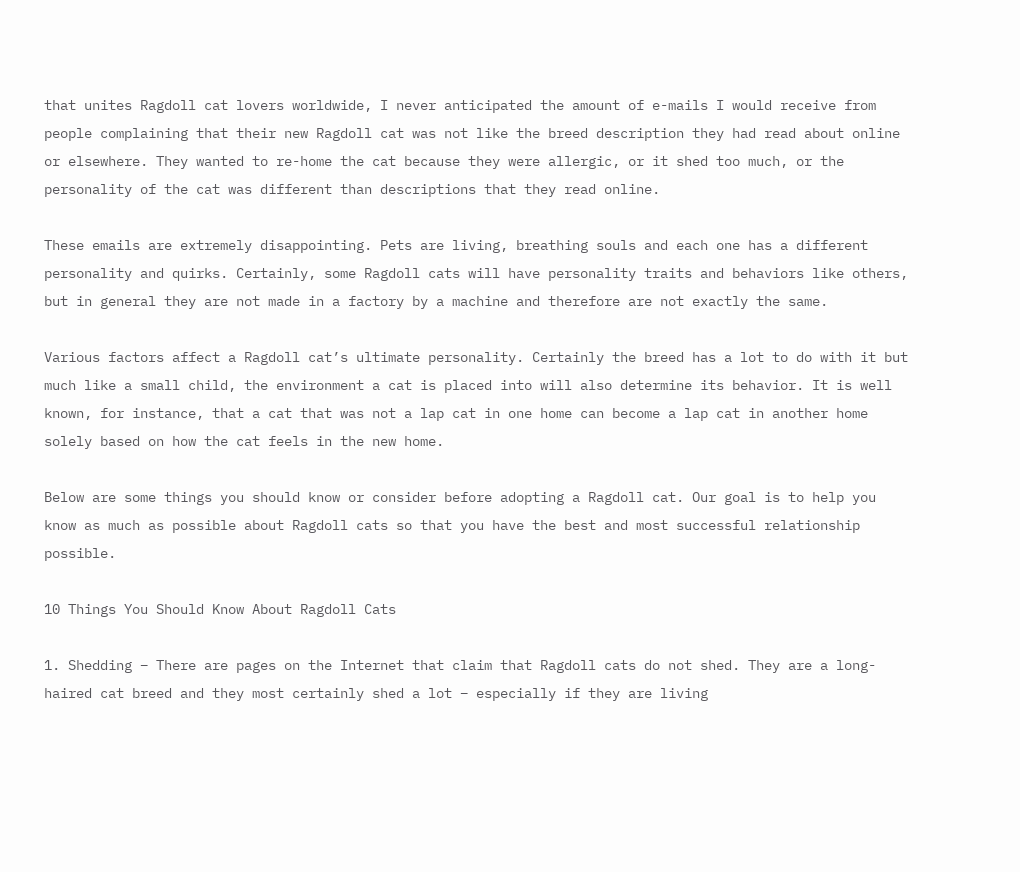that unites Ragdoll cat lovers worldwide, I never anticipated the amount of e-mails I would receive from people complaining that their new Ragdoll cat was not like the breed description they had read about online or elsewhere. They wanted to re-home the cat because they were allergic, or it shed too much, or the personality of the cat was different than descriptions that they read online.

These emails are extremely disappointing. Pets are living, breathing souls and each one has a different personality and quirks. Certainly, some Ragdoll cats will have personality traits and behaviors like others, but in general they are not made in a factory by a machine and therefore are not exactly the same.

Various factors affect a Ragdoll cat’s ultimate personality. Certainly the breed has a lot to do with it but much like a small child, the environment a cat is placed into will also determine its behavior. It is well known, for instance, that a cat that was not a lap cat in one home can become a lap cat in another home solely based on how the cat feels in the new home.

Below are some things you should know or consider before adopting a Ragdoll cat. Our goal is to help you know as much as possible about Ragdoll cats so that you have the best and most successful relationship possible.

10 Things You Should Know About Ragdoll Cats

1. Shedding – There are pages on the Internet that claim that Ragdoll cats do not shed. They are a long-haired cat breed and they most certainly shed a lot – especially if they are living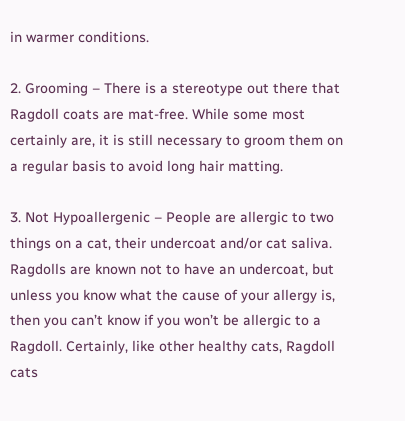in warmer conditions.

2. Grooming – There is a stereotype out there that Ragdoll coats are mat-free. While some most certainly are, it is still necessary to groom them on a regular basis to avoid long hair matting.

3. Not Hypoallergenic – People are allergic to two things on a cat, their undercoat and/or cat saliva. Ragdolls are known not to have an undercoat, but unless you know what the cause of your allergy is, then you can’t know if you won’t be allergic to a Ragdoll. Certainly, like other healthy cats, Ragdoll cats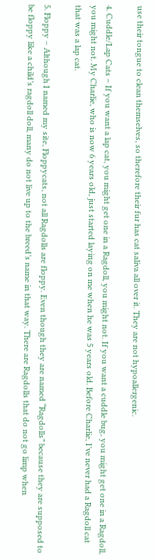use their tongue to clean themselves, so therefore their fur has cat saliva all over it. They are not hypoallergenic.

4. Cuddle/Lap Cats – If you want a lap cat, you might get one in a Ragdoll, you might not. If you want a cuddle bug, you might get one in a Ragdoll, you might not. My Charlie, who is now 6 years old, just started laying on me when he was 5 years old. Before Charlie, I’ve never had a Ragdoll cat that was a lap cat.

5. Floppy – Although I named my site, Floppycats, not all Ragdolls are floppy. Even though they are named “Ragdolls” because they are supposed to be floppy like a child’s ragdoll doll, many do not live up to the breed’s name in that way. There are Ragdolls that do not go limp when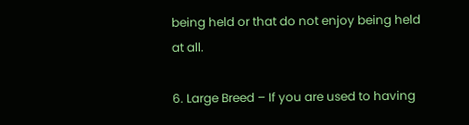being held or that do not enjoy being held at all.

6. Large Breed – If you are used to having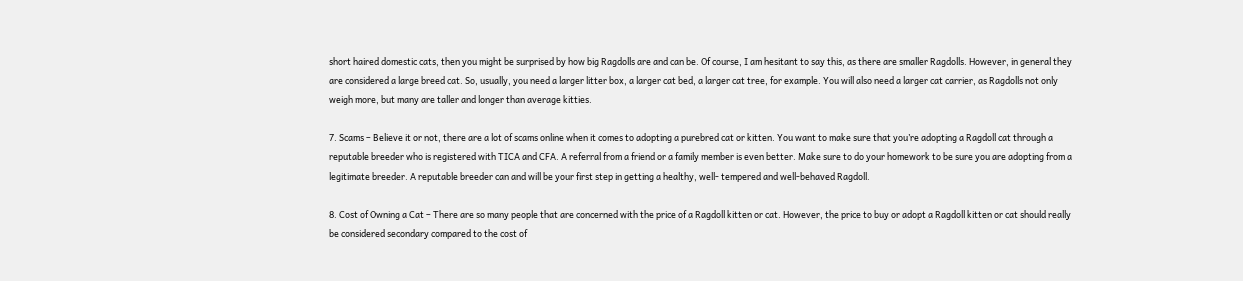short haired domestic cats, then you might be surprised by how big Ragdolls are and can be. Of course, I am hesitant to say this, as there are smaller Ragdolls. However, in general they are considered a large breed cat. So, usually, you need a larger litter box, a larger cat bed, a larger cat tree, for example. You will also need a larger cat carrier, as Ragdolls not only weigh more, but many are taller and longer than average kitties.

7. Scams – Believe it or not, there are a lot of scams online when it comes to adopting a purebred cat or kitten. You want to make sure that you’re adopting a Ragdoll cat through a reputable breeder who is registered with TICA and CFA. A referral from a friend or a family member is even better. Make sure to do your homework to be sure you are adopting from a legitimate breeder. A reputable breeder can and will be your first step in getting a healthy, well- tempered and well-behaved Ragdoll.

8. Cost of Owning a Cat – There are so many people that are concerned with the price of a Ragdoll kitten or cat. However, the price to buy or adopt a Ragdoll kitten or cat should really be considered secondary compared to the cost of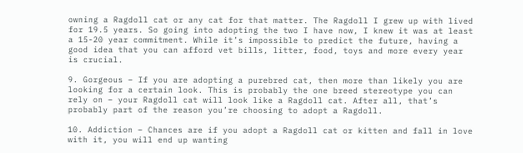owning a Ragdoll cat or any cat for that matter. The Ragdoll I grew up with lived for 19.5 years. So going into adopting the two I have now, I knew it was at least a 15-20 year commitment. While it’s impossible to predict the future, having a good idea that you can afford vet bills, litter, food, toys and more every year is crucial.

9. Gorgeous – If you are adopting a purebred cat, then more than likely you are looking for a certain look. This is probably the one breed stereotype you can rely on – your Ragdoll cat will look like a Ragdoll cat. After all, that’s probably part of the reason you’re choosing to adopt a Ragdoll.

10. Addiction – Chances are if you adopt a Ragdoll cat or kitten and fall in love with it, you will end up wanting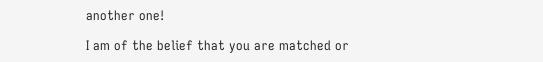another one!

I am of the belief that you are matched or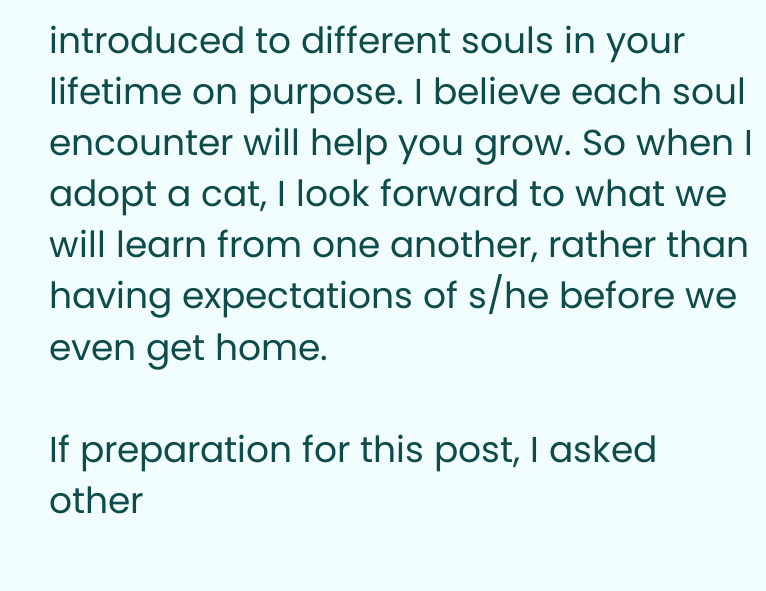introduced to different souls in your lifetime on purpose. I believe each soul encounter will help you grow. So when I adopt a cat, I look forward to what we will learn from one another, rather than having expectations of s/he before we even get home.

If preparation for this post, I asked other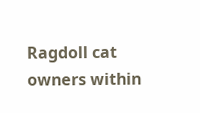Ragdoll cat owners within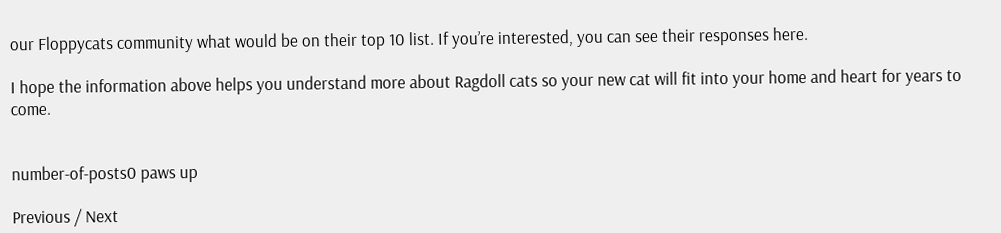our Floppycats community what would be on their top 10 list. If you’re interested, you can see their responses here.

I hope the information above helps you understand more about Ragdoll cats so your new cat will fit into your home and heart for years to come.


number-of-posts0 paws up

Previous / Next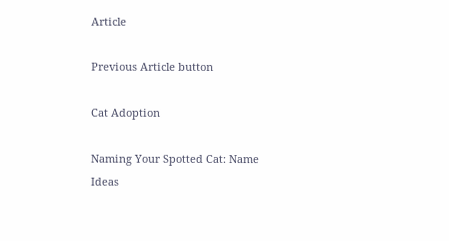Article

Previous Article button

Cat Adoption

Naming Your Spotted Cat: Name Ideas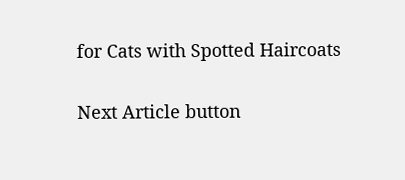for Cats with Spotted Haircoats

Next Article button